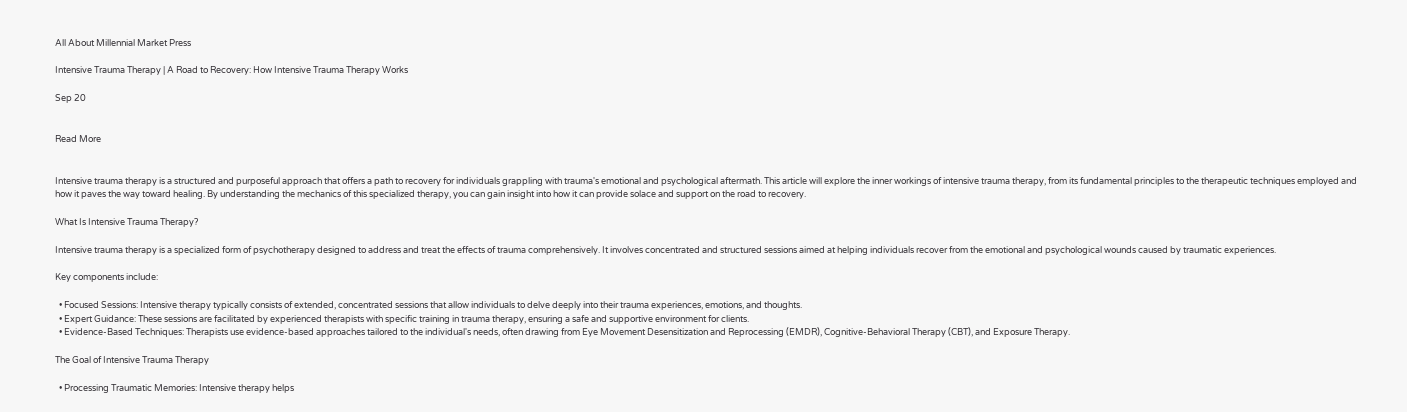All About Millennial Market Press

Intensive Trauma Therapy | A Road to Recovery: How Intensive Trauma Therapy Works

Sep 20


Read More


Intensive trauma therapy is a structured and purposeful approach that offers a path to recovery for individuals grappling with trauma's emotional and psychological aftermath. This article will explore the inner workings of intensive trauma therapy, from its fundamental principles to the therapeutic techniques employed and how it paves the way toward healing. By understanding the mechanics of this specialized therapy, you can gain insight into how it can provide solace and support on the road to recovery.

What Is Intensive Trauma Therapy?

Intensive trauma therapy is a specialized form of psychotherapy designed to address and treat the effects of trauma comprehensively. It involves concentrated and structured sessions aimed at helping individuals recover from the emotional and psychological wounds caused by traumatic experiences.

Key components include:

  • Focused Sessions: Intensive therapy typically consists of extended, concentrated sessions that allow individuals to delve deeply into their trauma experiences, emotions, and thoughts.
  • Expert Guidance: These sessions are facilitated by experienced therapists with specific training in trauma therapy, ensuring a safe and supportive environment for clients.
  • Evidence-Based Techniques: Therapists use evidence-based approaches tailored to the individual's needs, often drawing from Eye Movement Desensitization and Reprocessing (EMDR), Cognitive-Behavioral Therapy (CBT), and Exposure Therapy.

The Goal of Intensive Trauma Therapy

  • Processing Traumatic Memories: Intensive therapy helps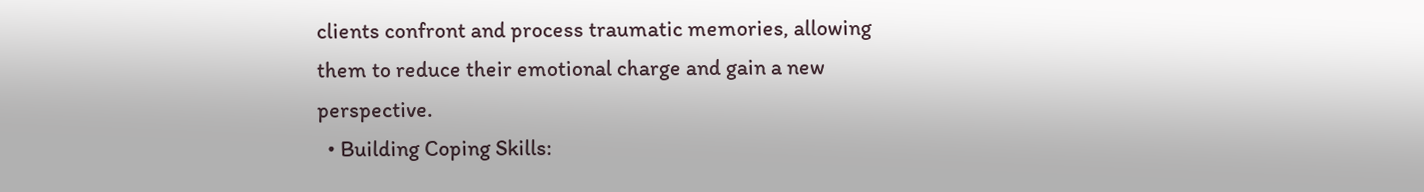clients confront and process traumatic memories, allowing them to reduce their emotional charge and gain a new perspective.
  • Building Coping Skills: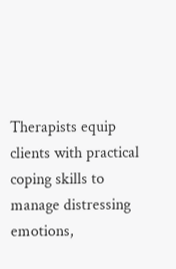Therapists equip clients with practical coping skills to manage distressing emotions,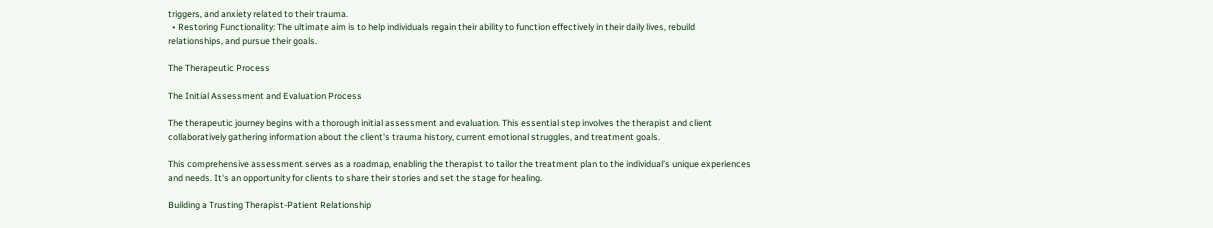triggers, and anxiety related to their trauma.
  • Restoring Functionality: The ultimate aim is to help individuals regain their ability to function effectively in their daily lives, rebuild relationships, and pursue their goals.

The Therapeutic Process

The Initial Assessment and Evaluation Process

The therapeutic journey begins with a thorough initial assessment and evaluation. This essential step involves the therapist and client collaboratively gathering information about the client's trauma history, current emotional struggles, and treatment goals.

This comprehensive assessment serves as a roadmap, enabling the therapist to tailor the treatment plan to the individual's unique experiences and needs. It's an opportunity for clients to share their stories and set the stage for healing.

Building a Trusting Therapist-Patient Relationship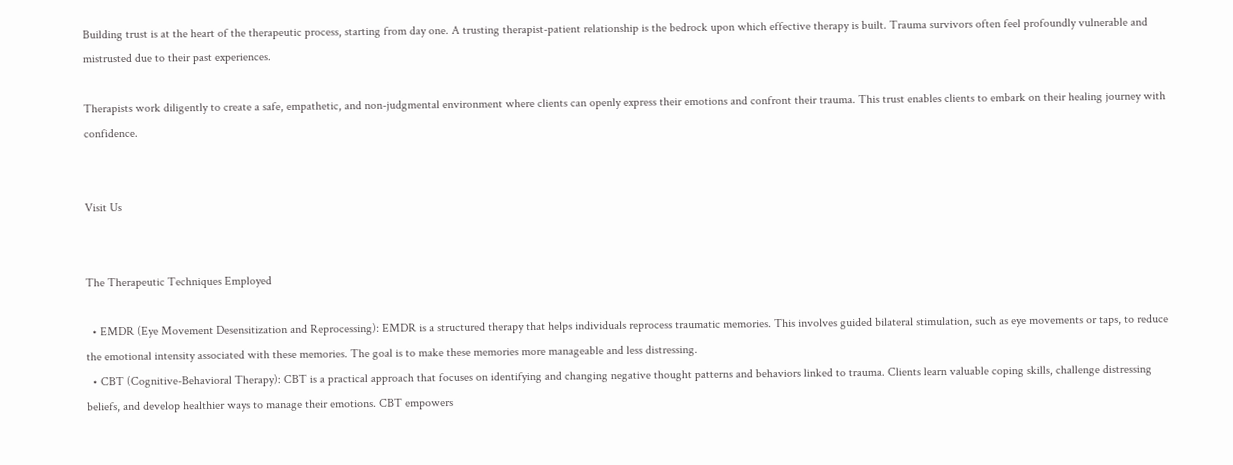Building trust is at the heart of the therapeutic process, starting from day one. A trusting therapist-patient relationship is the bedrock upon which effective therapy is built. Trauma survivors often feel profoundly vulnerable and mistrusted due to their past experiences.

Therapists work diligently to create a safe, empathetic, and non-judgmental environment where clients can openly express their emotions and confront their trauma. This trust enables clients to embark on their healing journey with confidence.


Visit Us


The Therapeutic Techniques Employed

  • EMDR (Eye Movement Desensitization and Reprocessing): EMDR is a structured therapy that helps individuals reprocess traumatic memories. This involves guided bilateral stimulation, such as eye movements or taps, to reduce the emotional intensity associated with these memories. The goal is to make these memories more manageable and less distressing.
  • CBT (Cognitive-Behavioral Therapy): CBT is a practical approach that focuses on identifying and changing negative thought patterns and behaviors linked to trauma. Clients learn valuable coping skills, challenge distressing beliefs, and develop healthier ways to manage their emotions. CBT empowers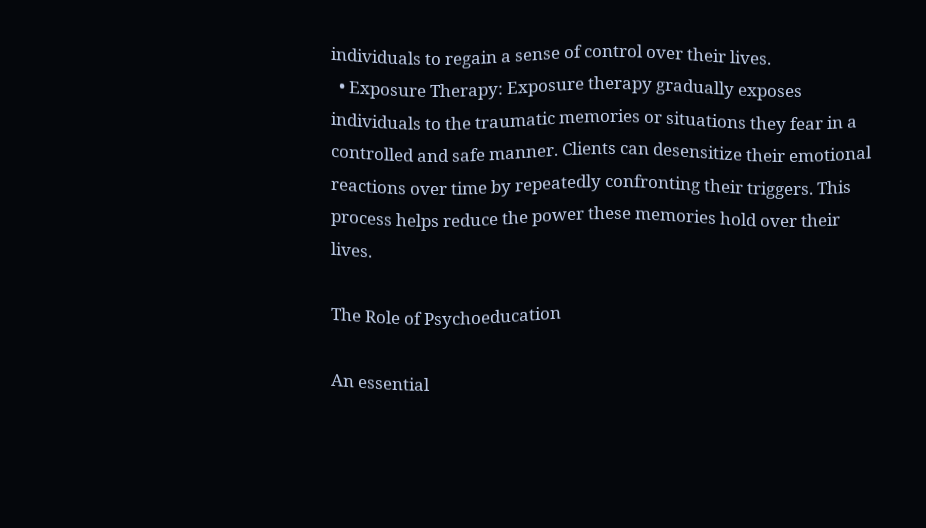individuals to regain a sense of control over their lives.
  • Exposure Therapy: Exposure therapy gradually exposes individuals to the traumatic memories or situations they fear in a controlled and safe manner. Clients can desensitize their emotional reactions over time by repeatedly confronting their triggers. This process helps reduce the power these memories hold over their lives.

The Role of Psychoeducation

An essential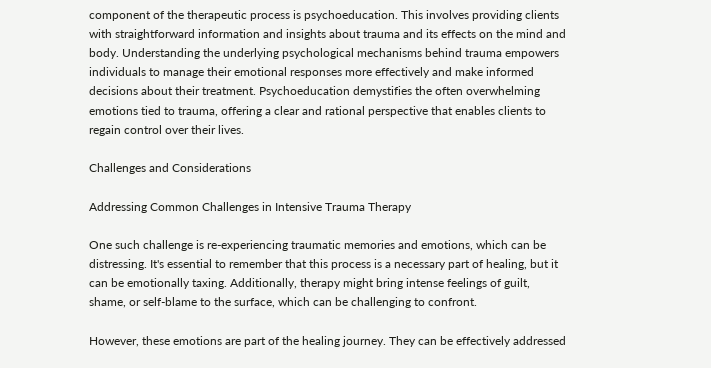component of the therapeutic process is psychoeducation. This involves providing clients with straightforward information and insights about trauma and its effects on the mind and body. Understanding the underlying psychological mechanisms behind trauma empowers individuals to manage their emotional responses more effectively and make informed decisions about their treatment. Psychoeducation demystifies the often overwhelming emotions tied to trauma, offering a clear and rational perspective that enables clients to regain control over their lives.

Challenges and Considerations

Addressing Common Challenges in Intensive Trauma Therapy

One such challenge is re-experiencing traumatic memories and emotions, which can be distressing. It's essential to remember that this process is a necessary part of healing, but it can be emotionally taxing. Additionally, therapy might bring intense feelings of guilt, shame, or self-blame to the surface, which can be challenging to confront.

However, these emotions are part of the healing journey. They can be effectively addressed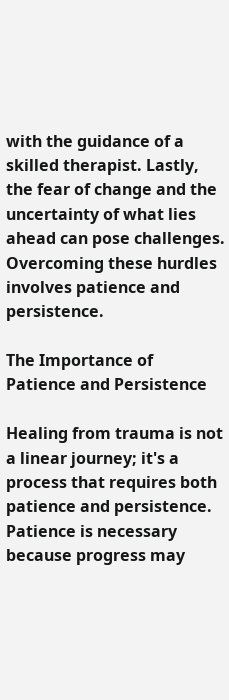with the guidance of a skilled therapist. Lastly, the fear of change and the uncertainty of what lies ahead can pose challenges. Overcoming these hurdles involves patience and persistence.

The Importance of Patience and Persistence

Healing from trauma is not a linear journey; it's a process that requires both patience and persistence. Patience is necessary because progress may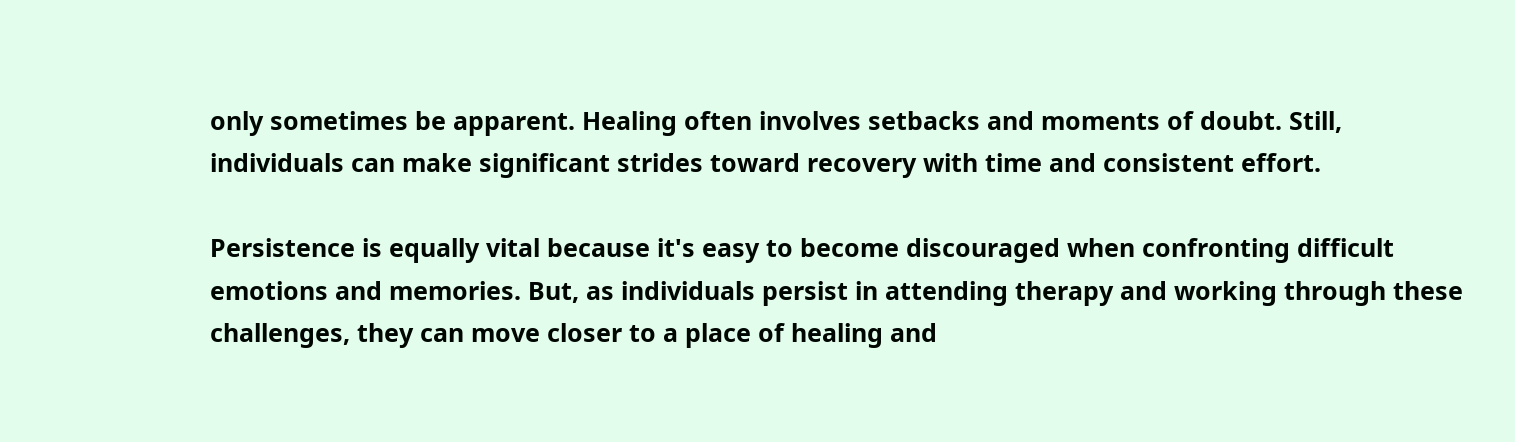only sometimes be apparent. Healing often involves setbacks and moments of doubt. Still, individuals can make significant strides toward recovery with time and consistent effort.

Persistence is equally vital because it's easy to become discouraged when confronting difficult emotions and memories. But, as individuals persist in attending therapy and working through these challenges, they can move closer to a place of healing and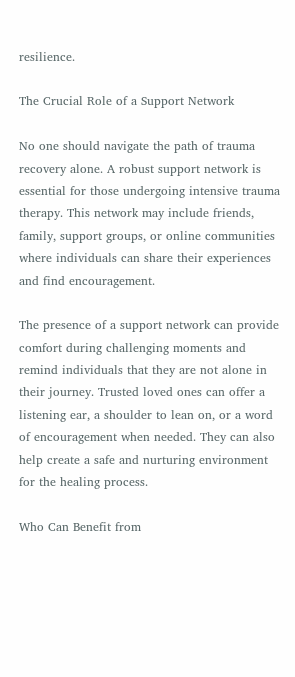resilience.

The Crucial Role of a Support Network

No one should navigate the path of trauma recovery alone. A robust support network is essential for those undergoing intensive trauma therapy. This network may include friends, family, support groups, or online communities where individuals can share their experiences and find encouragement.

The presence of a support network can provide comfort during challenging moments and remind individuals that they are not alone in their journey. Trusted loved ones can offer a listening ear, a shoulder to lean on, or a word of encouragement when needed. They can also help create a safe and nurturing environment for the healing process.

Who Can Benefit from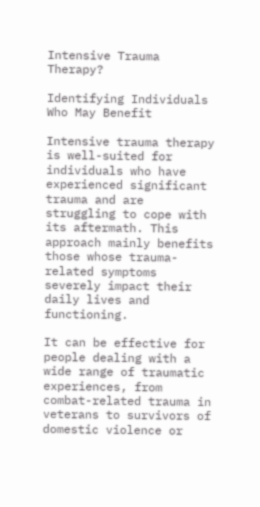Intensive Trauma Therapy?

Identifying Individuals Who May Benefit

Intensive trauma therapy is well-suited for individuals who have experienced significant trauma and are struggling to cope with its aftermath. This approach mainly benefits those whose trauma-related symptoms severely impact their daily lives and functioning.

It can be effective for people dealing with a wide range of traumatic experiences, from combat-related trauma in veterans to survivors of domestic violence or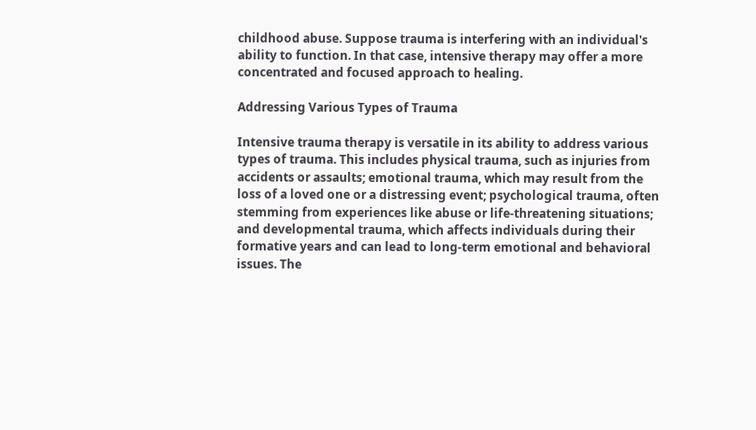childhood abuse. Suppose trauma is interfering with an individual's ability to function. In that case, intensive therapy may offer a more concentrated and focused approach to healing.

Addressing Various Types of Trauma

Intensive trauma therapy is versatile in its ability to address various types of trauma. This includes physical trauma, such as injuries from accidents or assaults; emotional trauma, which may result from the loss of a loved one or a distressing event; psychological trauma, often stemming from experiences like abuse or life-threatening situations; and developmental trauma, which affects individuals during their formative years and can lead to long-term emotional and behavioral issues. The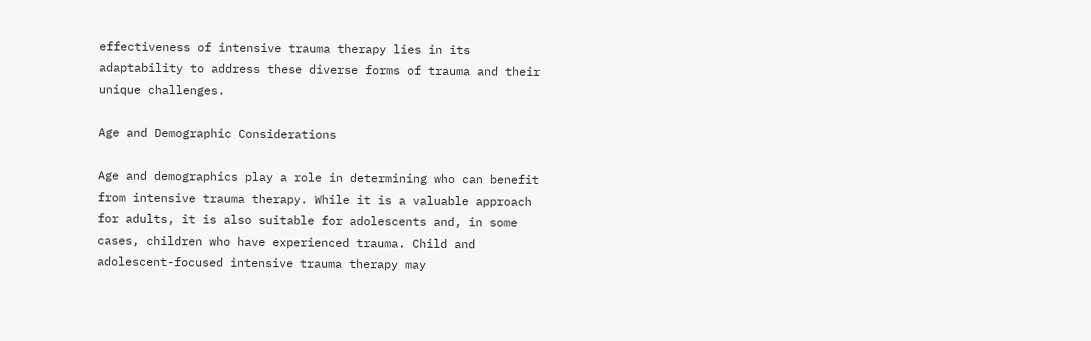effectiveness of intensive trauma therapy lies in its adaptability to address these diverse forms of trauma and their unique challenges.

Age and Demographic Considerations

Age and demographics play a role in determining who can benefit from intensive trauma therapy. While it is a valuable approach for adults, it is also suitable for adolescents and, in some cases, children who have experienced trauma. Child and adolescent-focused intensive trauma therapy may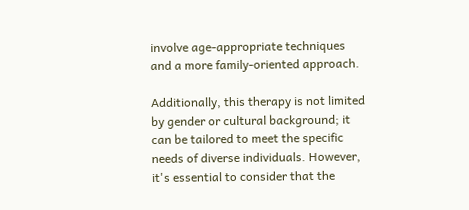involve age-appropriate techniques and a more family-oriented approach.

Additionally, this therapy is not limited by gender or cultural background; it can be tailored to meet the specific needs of diverse individuals. However, it's essential to consider that the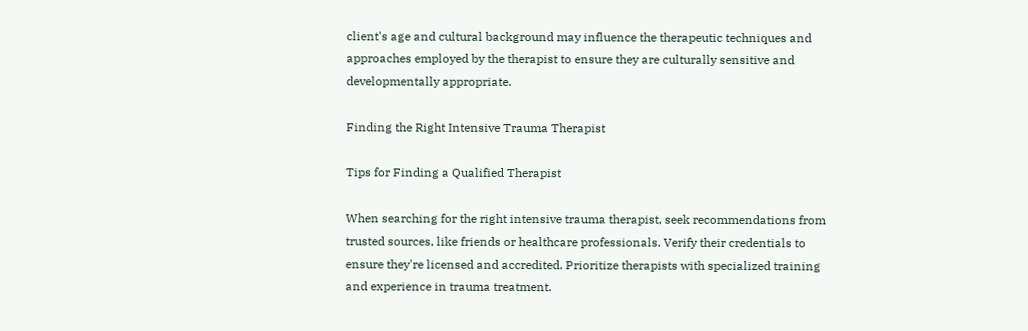client's age and cultural background may influence the therapeutic techniques and approaches employed by the therapist to ensure they are culturally sensitive and developmentally appropriate.

Finding the Right Intensive Trauma Therapist

Tips for Finding a Qualified Therapist

When searching for the right intensive trauma therapist, seek recommendations from trusted sources, like friends or healthcare professionals. Verify their credentials to ensure they're licensed and accredited. Prioritize therapists with specialized training and experience in trauma treatment.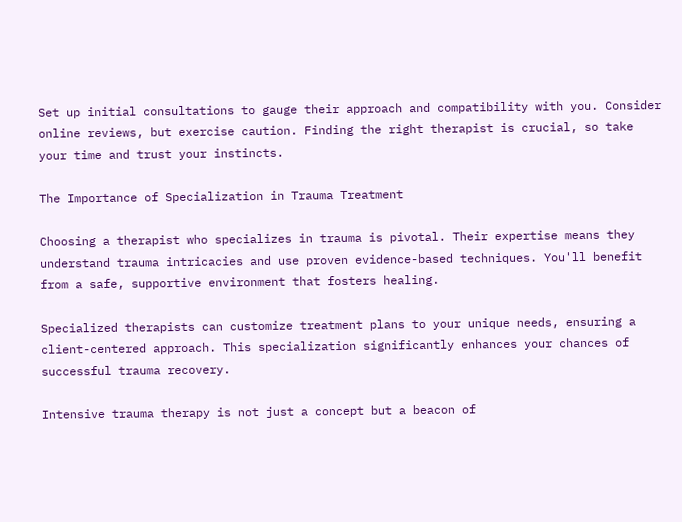Set up initial consultations to gauge their approach and compatibility with you. Consider online reviews, but exercise caution. Finding the right therapist is crucial, so take your time and trust your instincts.

The Importance of Specialization in Trauma Treatment

Choosing a therapist who specializes in trauma is pivotal. Their expertise means they understand trauma intricacies and use proven evidence-based techniques. You'll benefit from a safe, supportive environment that fosters healing.

Specialized therapists can customize treatment plans to your unique needs, ensuring a client-centered approach. This specialization significantly enhances your chances of successful trauma recovery.

Intensive trauma therapy is not just a concept but a beacon of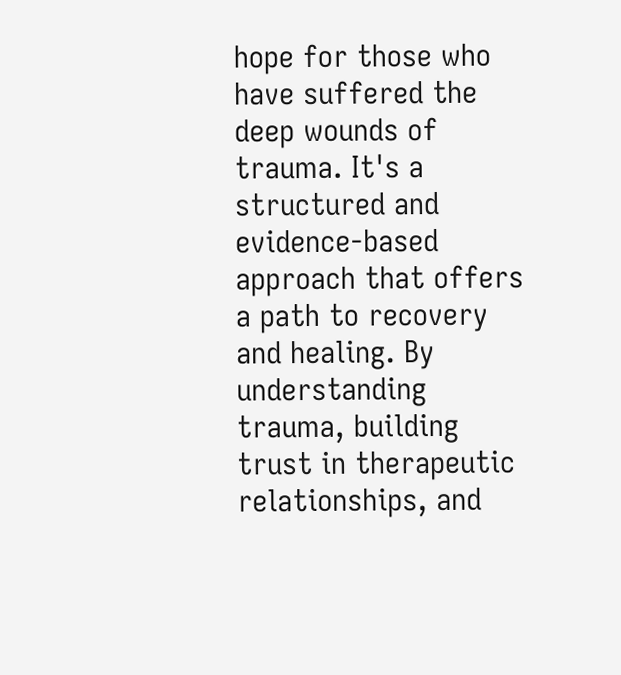hope for those who have suffered the deep wounds of trauma. It's a structured and evidence-based approach that offers a path to recovery and healing. By understanding trauma, building trust in therapeutic relationships, and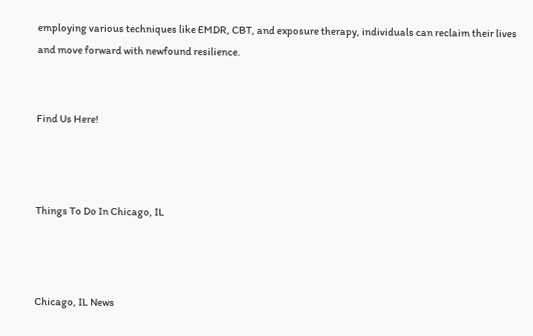employing various techniques like EMDR, CBT, and exposure therapy, individuals can reclaim their lives and move forward with newfound resilience.


Find Us Here!



Things To Do In Chicago, IL



Chicago, IL News